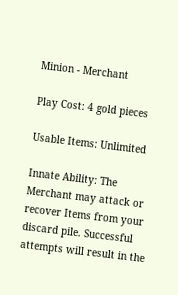Minion - Merchant

Play Cost: 4 gold pieces

Usable Items: Unlimited

Innate Ability: The Merchant may attack or recover Items from your discard pile. Successful attempts will result in the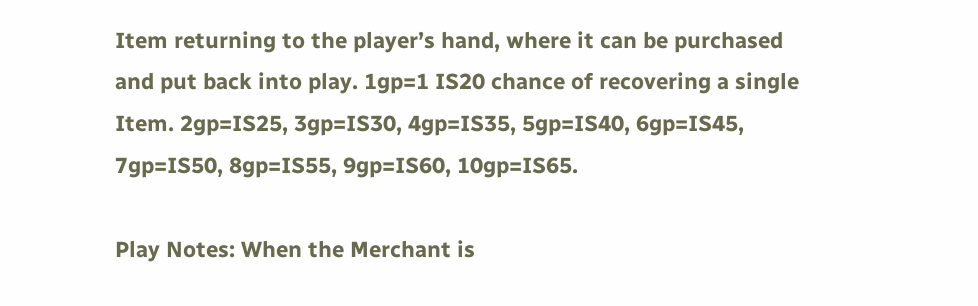Item returning to the player’s hand, where it can be purchased and put back into play. 1gp=1 IS20 chance of recovering a single Item. 2gp=IS25, 3gp=IS30, 4gp=IS35, 5gp=IS40, 6gp=IS45, 7gp=IS50, 8gp=IS55, 9gp=IS60, 10gp=IS65.

Play Notes: When the Merchant is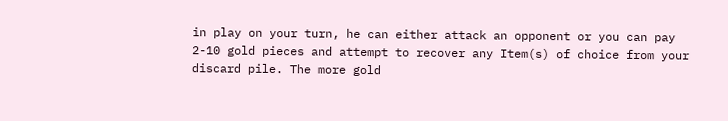in play on your turn, he can either attack an opponent or you can pay 2-10 gold pieces and attempt to recover any Item(s) of choice from your discard pile. The more gold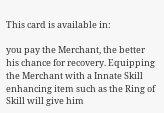This card is available in:

you pay the Merchant, the better his chance for recovery. Equipping the Merchant with a Innate Skill enhancing item such as the Ring of Skill will give him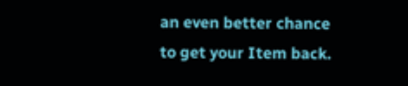an even better chance to get your Item back.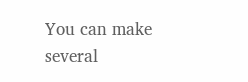You can make several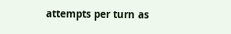attempts per turn as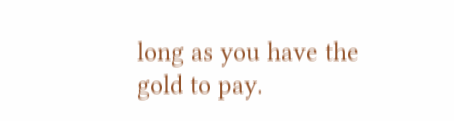long as you have the gold to pay.